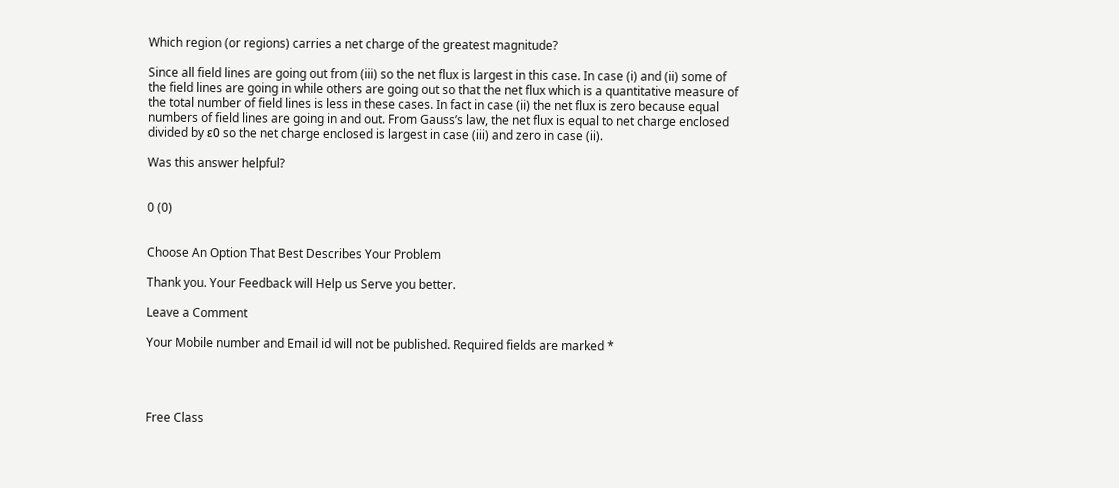Which region (or regions) carries a net charge of the greatest magnitude?

Since all field lines are going out from (iii) so the net flux is largest in this case. In case (i) and (ii) some of the field lines are going in while others are going out so that the net flux which is a quantitative measure of the total number of field lines is less in these cases. In fact in case (ii) the net flux is zero because equal numbers of field lines are going in and out. From Gauss’s law, the net flux is equal to net charge enclosed divided by ε0 so the net charge enclosed is largest in case (iii) and zero in case (ii).

Was this answer helpful?


0 (0)


Choose An Option That Best Describes Your Problem

Thank you. Your Feedback will Help us Serve you better.

Leave a Comment

Your Mobile number and Email id will not be published. Required fields are marked *




Free Class